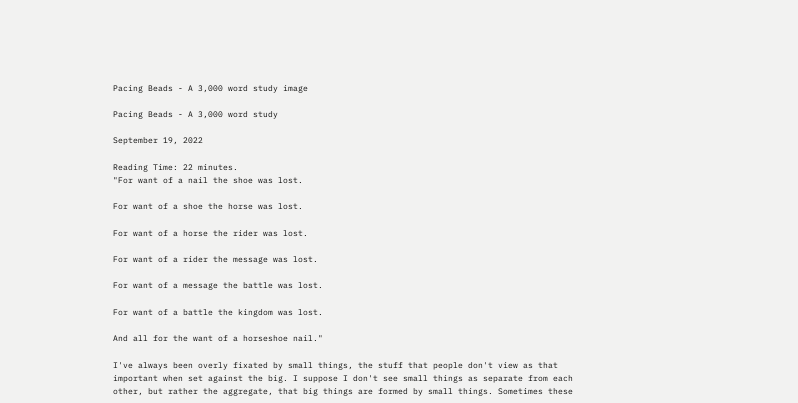Pacing Beads - A 3,000 word study image

Pacing Beads - A 3,000 word study

September 19, 2022

Reading Time: 22 minutes.
"For want of a nail the shoe was lost.

For want of a shoe the horse was lost.

For want of a horse the rider was lost.

For want of a rider the message was lost.

For want of a message the battle was lost.

For want of a battle the kingdom was lost.

And all for the want of a horseshoe nail."

I've always been overly fixated by small things, the stuff that people don't view as that important when set against the big. I suppose I don't see small things as separate from each other, but rather the aggregate, that big things are formed by small things. Sometimes these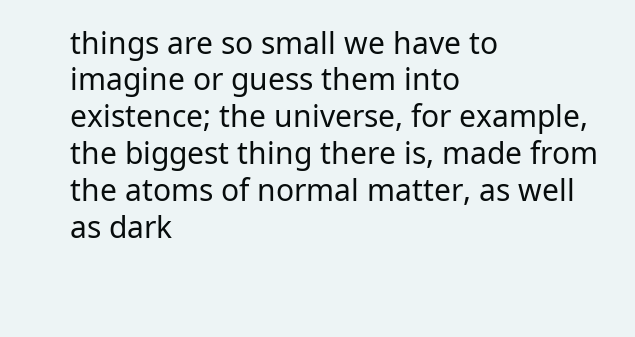things are so small we have to imagine or guess them into existence; the universe, for example, the biggest thing there is, made from the atoms of normal matter, as well as dark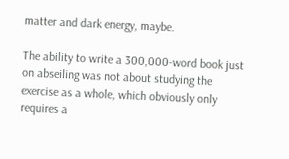matter and dark energy, maybe.

The ability to write a 300,000-word book just on abseiling was not about studying the exercise as a whole, which obviously only requires a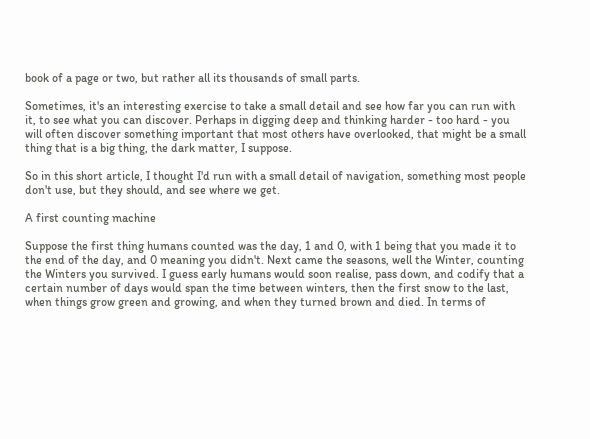book of a page or two, but rather all its thousands of small parts.

Sometimes, it's an interesting exercise to take a small detail and see how far you can run with it, to see what you can discover. Perhaps in digging deep and thinking harder - too hard - you will often discover something important that most others have overlooked, that might be a small thing that is a big thing, the dark matter, I suppose.

So in this short article, I thought I'd run with a small detail of navigation, something most people don't use, but they should, and see where we get.

A first counting machine

Suppose the first thing humans counted was the day, 1 and 0, with 1 being that you made it to the end of the day, and 0 meaning you didn't. Next came the seasons, well the Winter, counting the Winters you survived. I guess early humans would soon realise, pass down, and codify that a certain number of days would span the time between winters, then the first snow to the last, when things grow green and growing, and when they turned brown and died. In terms of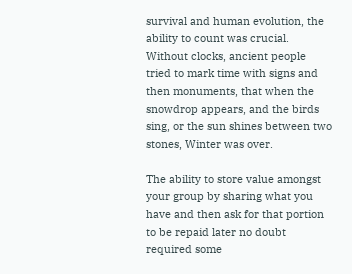survival and human evolution, the ability to count was crucial. Without clocks, ancient people tried to mark time with signs and then monuments, that when the snowdrop appears, and the birds sing, or the sun shines between two stones, Winter was over.

The ability to store value amongst your group by sharing what you have and then ask for that portion to be repaid later no doubt required some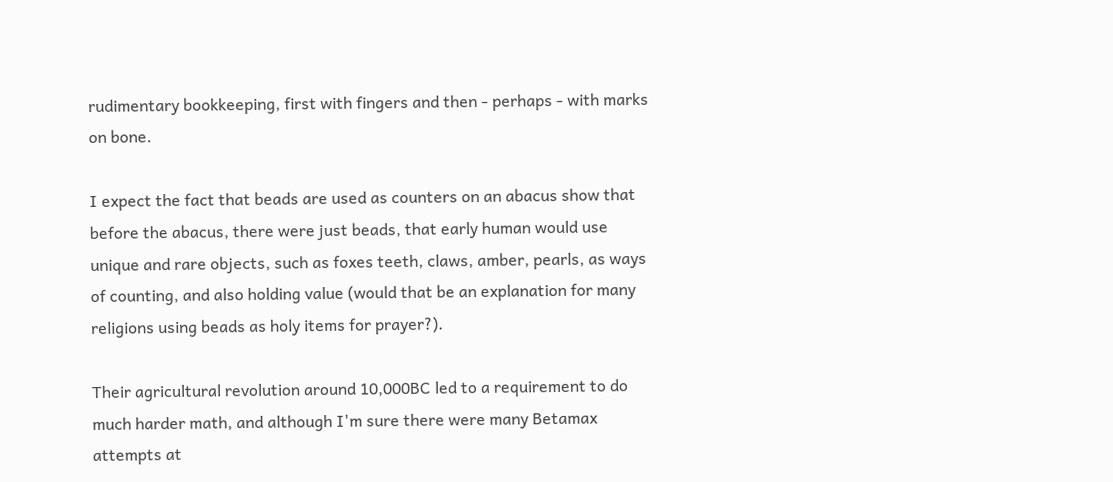rudimentary bookkeeping, first with fingers and then - perhaps - with marks on bone.

I expect the fact that beads are used as counters on an abacus show that before the abacus, there were just beads, that early human would use unique and rare objects, such as foxes teeth, claws, amber, pearls, as ways of counting, and also holding value (would that be an explanation for many religions using beads as holy items for prayer?).

Their agricultural revolution around 10,000BC led to a requirement to do much harder math, and although I'm sure there were many Betamax attempts at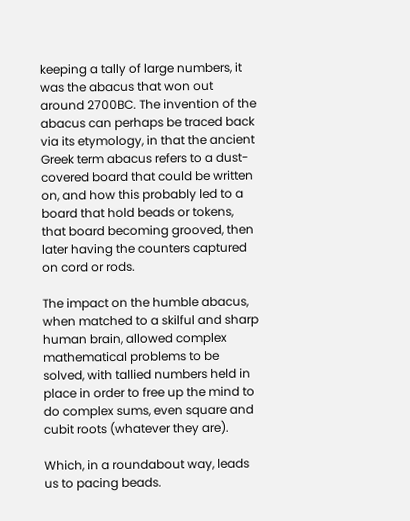keeping a tally of large numbers, it was the abacus that won out around 2700BC. The invention of the abacus can perhaps be traced back via its etymology, in that the ancient Greek term abacus refers to a dust-covered board that could be written on, and how this probably led to a board that hold beads or tokens, that board becoming grooved, then later having the counters captured on cord or rods.

The impact on the humble abacus, when matched to a skilful and sharp human brain, allowed complex mathematical problems to be solved, with tallied numbers held in place in order to free up the mind to do complex sums, even square and cubit roots (whatever they are).

Which, in a roundabout way, leads us to pacing beads.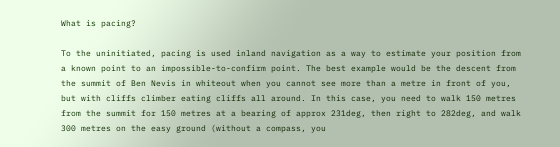What is pacing?

To the uninitiated, pacing is used inland navigation as a way to estimate your position from a known point to an impossible-to-confirm point. The best example would be the descent from the summit of Ben Nevis in whiteout when you cannot see more than a metre in front of you, but with cliffs climber eating cliffs all around. In this case, you need to walk 150 metres from the summit for 150 metres at a bearing of approx 231deg, then right to 282deg, and walk 300 metres on the easy ground (without a compass, you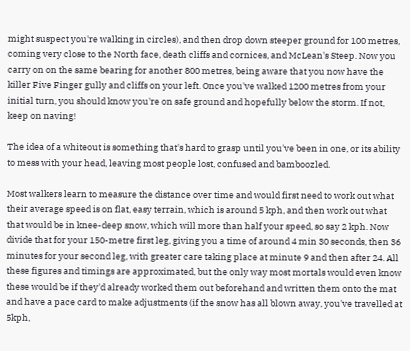might suspect you're walking in circles), and then drop down steeper ground for 100 metres, coming very close to the North face, death cliffs and cornices, and McLean's Steep. Now you carry on on the same bearing for another 800 metres, being aware that you now have the killer Five Finger gully and cliffs on your left. Once you've walked 1200 metres from your initial turn, you should know you're on safe ground and hopefully below the storm. If not, keep on naving!

The idea of a whiteout is something that's hard to grasp until you've been in one, or its ability to mess with your head, leaving most people lost, confused and bamboozled.

Most walkers learn to measure the distance over time and would first need to work out what their average speed is on flat, easy terrain, which is around 5 kph, and then work out what that would be in knee-deep snow, which will more than half your speed, so say 2 kph. Now divide that for your 150-metre first leg, giving you a time of around 4 min 30 seconds, then 36 minutes for your second leg, with greater care taking place at minute 9 and then after 24. All these figures and timings are approximated, but the only way most mortals would even know these would be if they'd already worked them out beforehand and written them onto the mat and have a pace card to make adjustments (if the snow has all blown away, you've travelled at 5kph,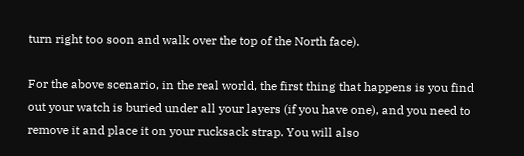turn right too soon and walk over the top of the North face).

For the above scenario, in the real world, the first thing that happens is you find out your watch is buried under all your layers (if you have one), and you need to remove it and place it on your rucksack strap. You will also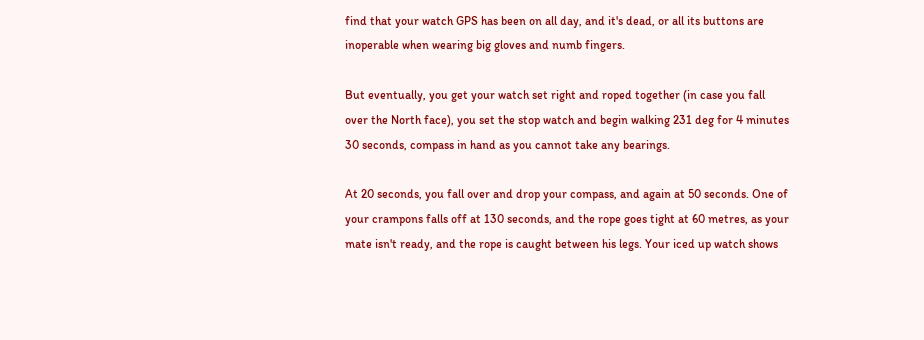find that your watch GPS has been on all day, and it's dead, or all its buttons are inoperable when wearing big gloves and numb fingers.

But eventually, you get your watch set right and roped together (in case you fall over the North face), you set the stop watch and begin walking 231 deg for 4 minutes 30 seconds, compass in hand as you cannot take any bearings.

At 20 seconds, you fall over and drop your compass, and again at 50 seconds. One of your crampons falls off at 130 seconds, and the rope goes tight at 60 metres, as your mate isn't ready, and the rope is caught between his legs. Your iced up watch shows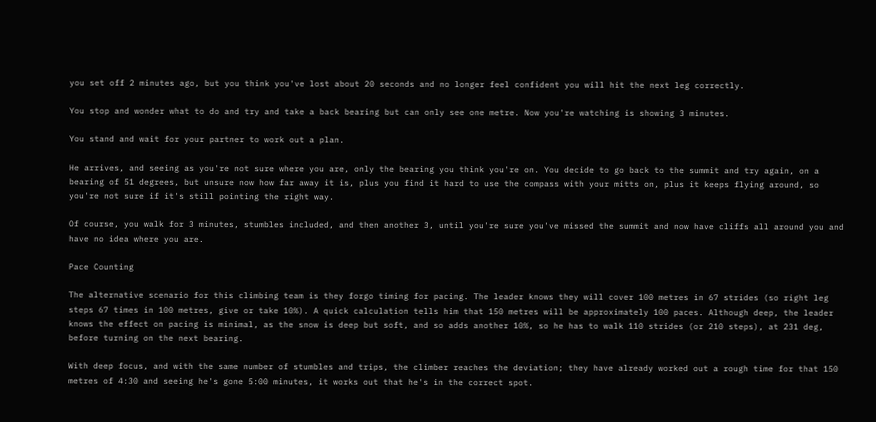you set off 2 minutes ago, but you think you've lost about 20 seconds and no longer feel confident you will hit the next leg correctly.

You stop and wonder what to do and try and take a back bearing but can only see one metre. Now you're watching is showing 3 minutes.

You stand and wait for your partner to work out a plan.

He arrives, and seeing as you're not sure where you are, only the bearing you think you're on. You decide to go back to the summit and try again, on a bearing of 51 degrees, but unsure now how far away it is, plus you find it hard to use the compass with your mitts on, plus it keeps flying around, so you're not sure if it's still pointing the right way.

Of course, you walk for 3 minutes, stumbles included, and then another 3, until you're sure you've missed the summit and now have cliffs all around you and have no idea where you are.

Pace Counting

The alternative scenario for this climbing team is they forgo timing for pacing. The leader knows they will cover 100 metres in 67 strides (so right leg steps 67 times in 100 metres, give or take 10%). A quick calculation tells him that 150 metres will be approximately 100 paces. Although deep, the leader knows the effect on pacing is minimal, as the snow is deep but soft, and so adds another 10%, so he has to walk 110 strides (or 210 steps), at 231 deg, before turning on the next bearing.

With deep focus, and with the same number of stumbles and trips, the climber reaches the deviation; they have already worked out a rough time for that 150 metres of 4:30 and seeing he's gone 5:00 minutes, it works out that he's in the correct spot.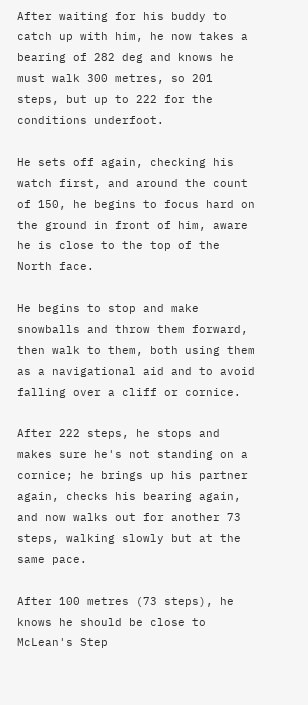After waiting for his buddy to catch up with him, he now takes a bearing of 282 deg and knows he must walk 300 metres, so 201 steps, but up to 222 for the conditions underfoot.

He sets off again, checking his watch first, and around the count of 150, he begins to focus hard on the ground in front of him, aware he is close to the top of the North face.

He begins to stop and make snowballs and throw them forward, then walk to them, both using them as a navigational aid and to avoid falling over a cliff or cornice.

After 222 steps, he stops and makes sure he's not standing on a cornice; he brings up his partner again, checks his bearing again, and now walks out for another 73 steps, walking slowly but at the same pace.

After 100 metres (73 steps), he knows he should be close to McLean's Step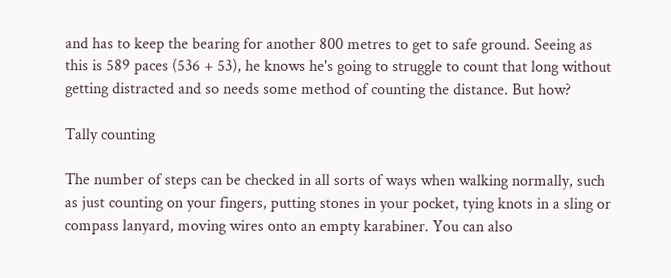and has to keep the bearing for another 800 metres to get to safe ground. Seeing as this is 589 paces (536 + 53), he knows he's going to struggle to count that long without getting distracted and so needs some method of counting the distance. But how?

Tally counting

The number of steps can be checked in all sorts of ways when walking normally, such as just counting on your fingers, putting stones in your pocket, tying knots in a sling or compass lanyard, moving wires onto an empty karabiner. You can also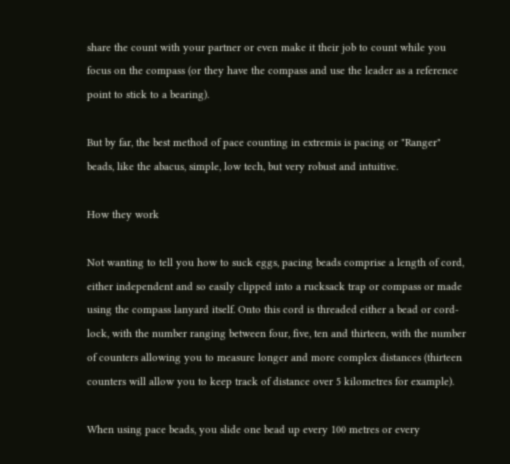share the count with your partner or even make it their job to count while you focus on the compass (or they have the compass and use the leader as a reference point to stick to a bearing).

But by far, the best method of pace counting in extremis is pacing or "Ranger" beads, like the abacus, simple, low tech, but very robust and intuitive.

How they work

Not wanting to tell you how to suck eggs, pacing beads comprise a length of cord, either independent and so easily clipped into a rucksack trap or compass or made using the compass lanyard itself. Onto this cord is threaded either a bead or cord-lock, with the number ranging between four, five, ten and thirteen, with the number of counters allowing you to measure longer and more complex distances (thirteen counters will allow you to keep track of distance over 5 kilometres for example).

When using pace beads, you slide one bead up every 100 metres or every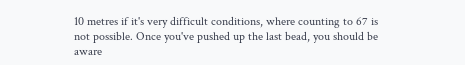10 metres if it's very difficult conditions, where counting to 67 is not possible. Once you've pushed up the last bead, you should be aware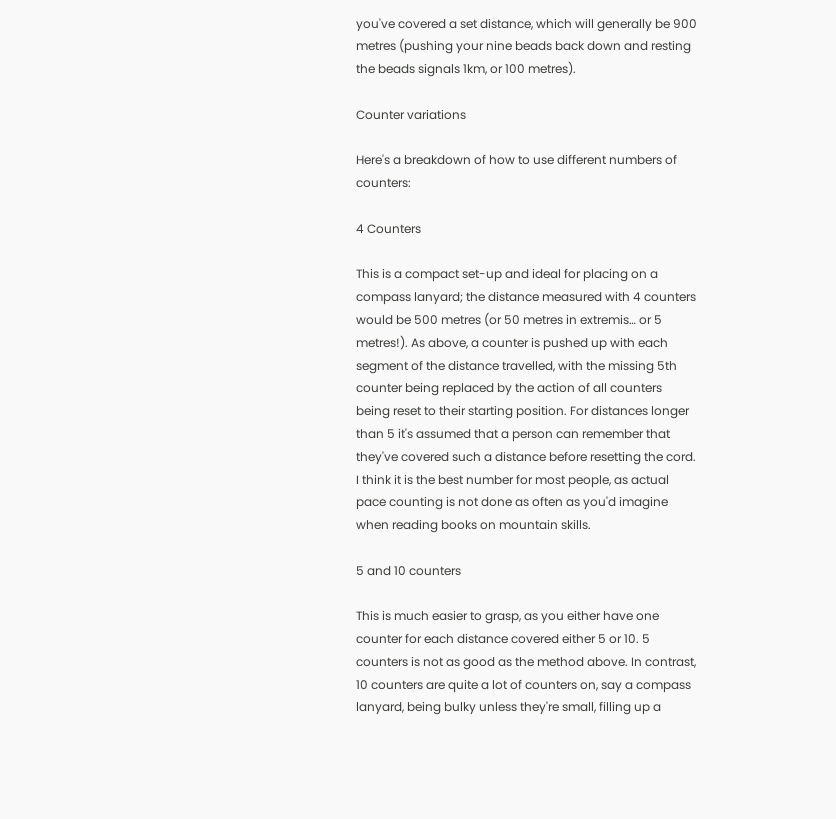you've covered a set distance, which will generally be 900 metres (pushing your nine beads back down and resting the beads signals 1km, or 100 metres).

Counter variations

Here's a breakdown of how to use different numbers of counters:

4 Counters

This is a compact set-up and ideal for placing on a compass lanyard; the distance measured with 4 counters would be 500 metres (or 50 metres in extremis… or 5 metres!). As above, a counter is pushed up with each segment of the distance travelled, with the missing 5th counter being replaced by the action of all counters being reset to their starting position. For distances longer than 5 it's assumed that a person can remember that they've covered such a distance before resetting the cord. I think it is the best number for most people, as actual pace counting is not done as often as you'd imagine when reading books on mountain skills.

5 and 10 counters

This is much easier to grasp, as you either have one counter for each distance covered either 5 or 10. 5 counters is not as good as the method above. In contrast, 10 counters are quite a lot of counters on, say a compass lanyard, being bulky unless they're small, filling up a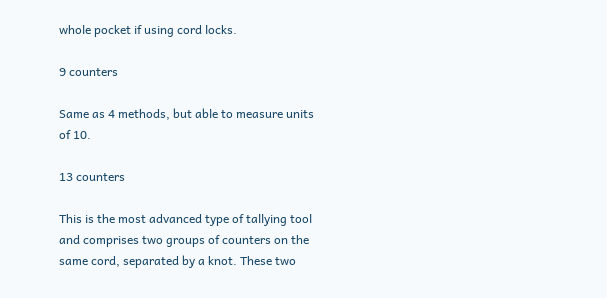whole pocket if using cord locks.

9 counters

Same as 4 methods, but able to measure units of 10.

13 counters

This is the most advanced type of tallying tool and comprises two groups of counters on the same cord, separated by a knot. These two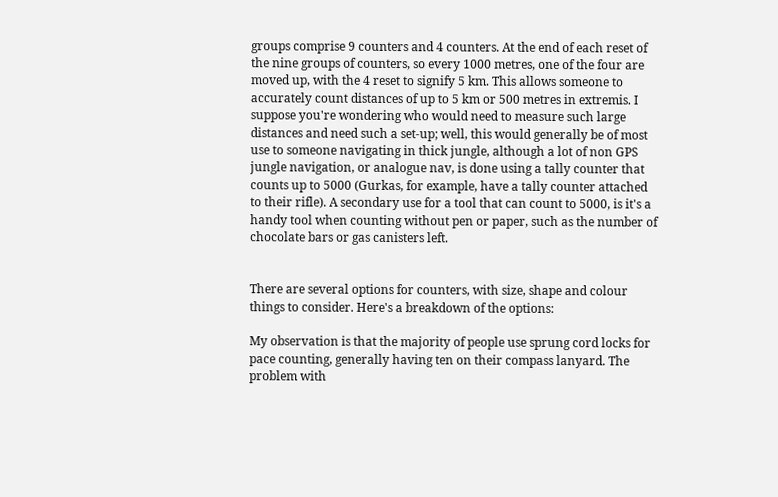groups comprise 9 counters and 4 counters. At the end of each reset of the nine groups of counters, so every 1000 metres, one of the four are moved up, with the 4 reset to signify 5 km. This allows someone to accurately count distances of up to 5 km or 500 metres in extremis. I suppose you're wondering who would need to measure such large distances and need such a set-up; well, this would generally be of most use to someone navigating in thick jungle, although a lot of non GPS jungle navigation, or analogue nav, is done using a tally counter that counts up to 5000 (Gurkas, for example, have a tally counter attached to their rifle). A secondary use for a tool that can count to 5000, is it's a handy tool when counting without pen or paper, such as the number of chocolate bars or gas canisters left.


There are several options for counters, with size, shape and colour things to consider. Here's a breakdown of the options:

My observation is that the majority of people use sprung cord locks for pace counting, generally having ten on their compass lanyard. The problem with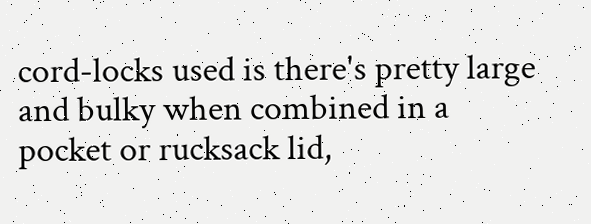cord-locks used is there's pretty large and bulky when combined in a pocket or rucksack lid,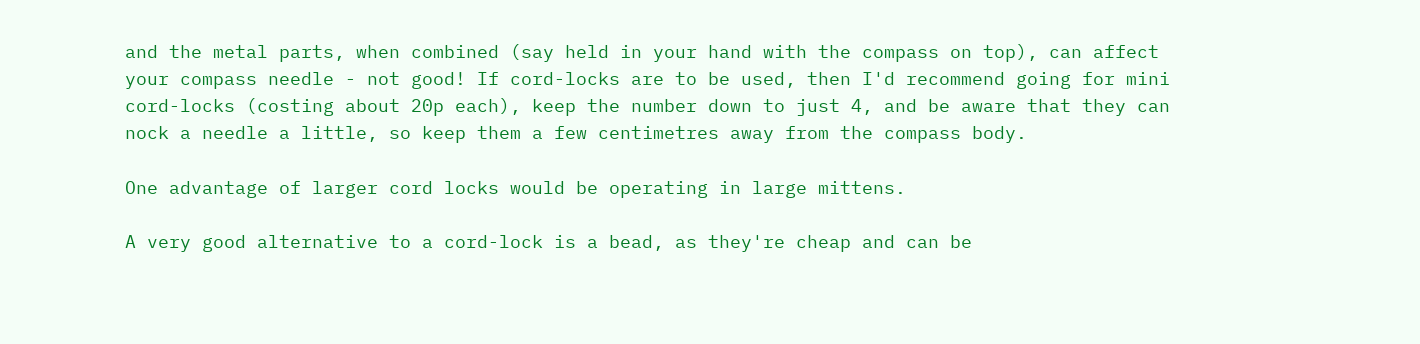and the metal parts, when combined (say held in your hand with the compass on top), can affect your compass needle - not good! If cord-locks are to be used, then I'd recommend going for mini cord-locks (costing about 20p each), keep the number down to just 4, and be aware that they can nock a needle a little, so keep them a few centimetres away from the compass body.

One advantage of larger cord locks would be operating in large mittens.

A very good alternative to a cord-lock is a bead, as they're cheap and can be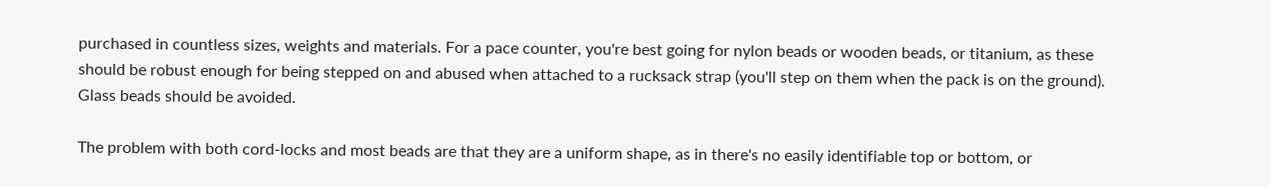purchased in countless sizes, weights and materials. For a pace counter, you're best going for nylon beads or wooden beads, or titanium, as these should be robust enough for being stepped on and abused when attached to a rucksack strap (you'll step on them when the pack is on the ground). Glass beads should be avoided.

The problem with both cord-locks and most beads are that they are a uniform shape, as in there's no easily identifiable top or bottom, or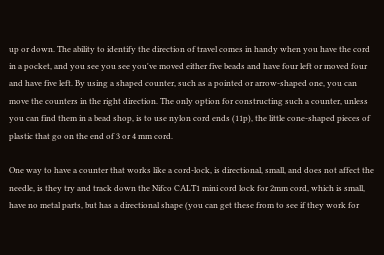up or down. The ability to identify the direction of travel comes in handy when you have the cord in a pocket, and you see you see you've moved either five beads and have four left or moved four and have five left. By using a shaped counter, such as a pointed or arrow-shaped one, you can move the counters in the right direction. The only option for constructing such a counter, unless you can find them in a bead shop, is to use nylon cord ends (11p), the little cone-shaped pieces of plastic that go on the end of 3 or 4 mm cord.

One way to have a counter that works like a cord-lock, is directional, small, and does not affect the needle, is they try and track down the Nifco CALT1 mini cord lock for 2mm cord, which is small, have no metal parts, but has a directional shape (you can get these from to see if they work for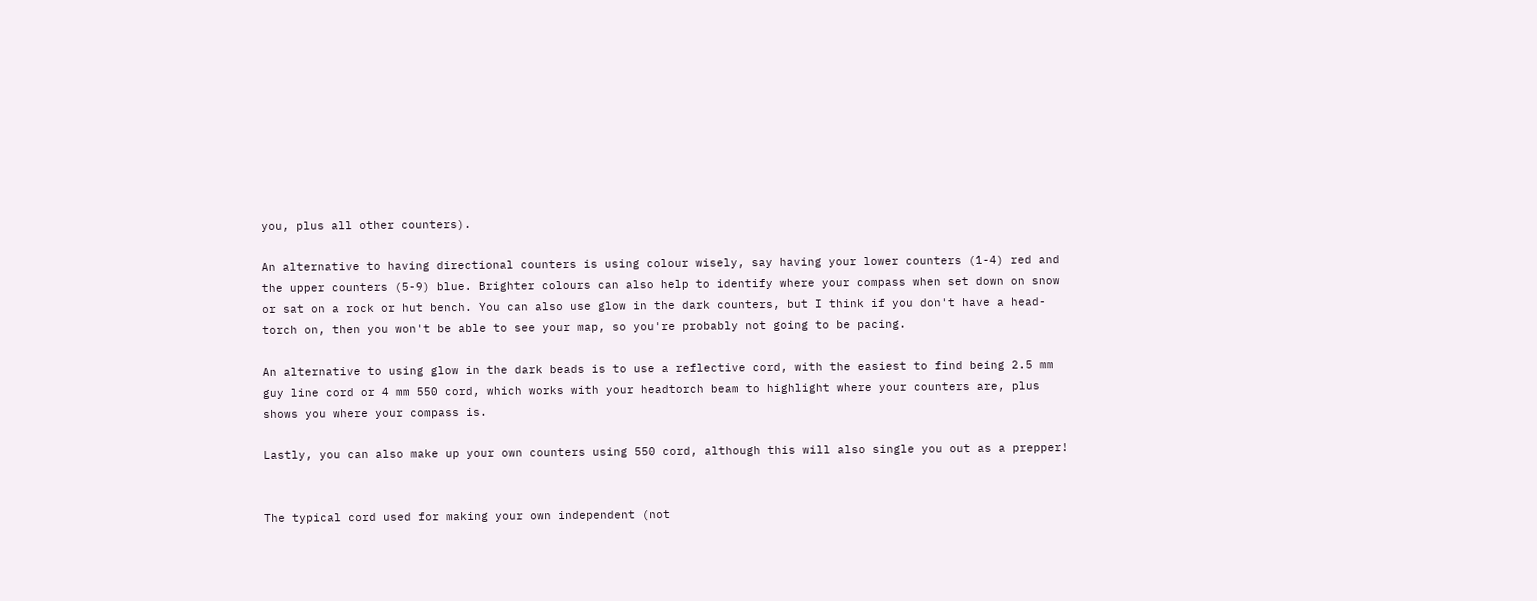you, plus all other counters).

An alternative to having directional counters is using colour wisely, say having your lower counters (1-4) red and the upper counters (5-9) blue. Brighter colours can also help to identify where your compass when set down on snow or sat on a rock or hut bench. You can also use glow in the dark counters, but I think if you don't have a head-torch on, then you won't be able to see your map, so you're probably not going to be pacing.

An alternative to using glow in the dark beads is to use a reflective cord, with the easiest to find being 2.5 mm guy line cord or 4 mm 550 cord, which works with your headtorch beam to highlight where your counters are, plus shows you where your compass is.

Lastly, you can also make up your own counters using 550 cord, although this will also single you out as a prepper!


The typical cord used for making your own independent (not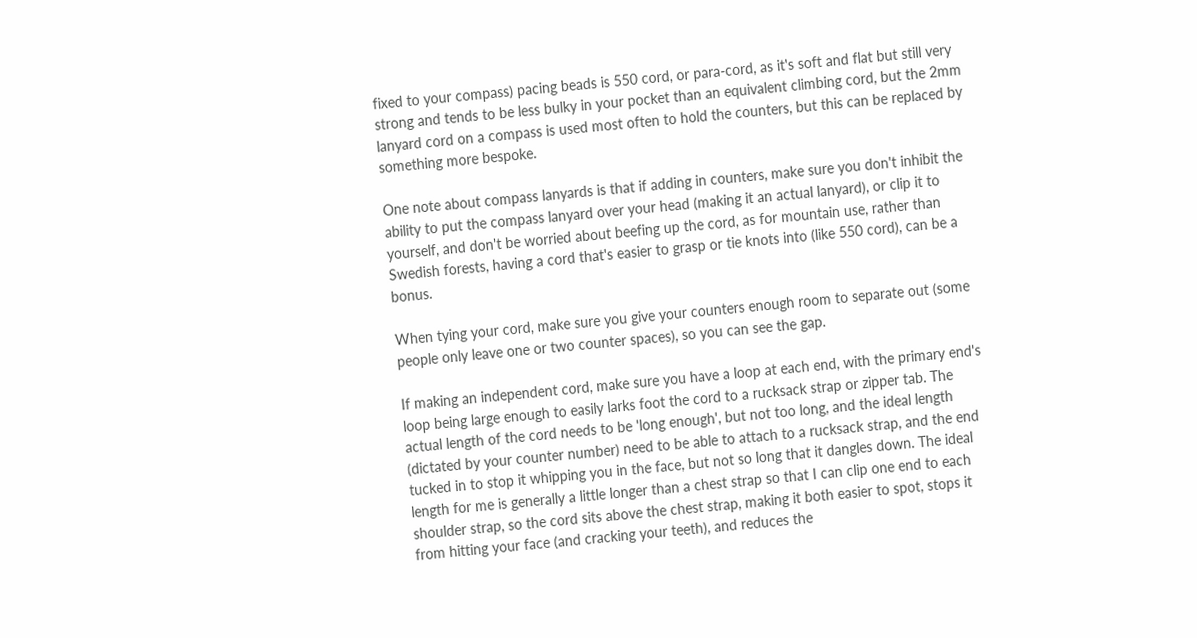fixed to your compass) pacing beads is 550 cord, or para-cord, as it's soft and flat but still very strong and tends to be less bulky in your pocket than an equivalent climbing cord, but the 2mm lanyard cord on a compass is used most often to hold the counters, but this can be replaced by something more bespoke.

One note about compass lanyards is that if adding in counters, make sure you don't inhibit the ability to put the compass lanyard over your head (making it an actual lanyard), or clip it to yourself, and don't be worried about beefing up the cord, as for mountain use, rather than Swedish forests, having a cord that's easier to grasp or tie knots into (like 550 cord), can be a bonus.

When tying your cord, make sure you give your counters enough room to separate out (some people only leave one or two counter spaces), so you can see the gap.

If making an independent cord, make sure you have a loop at each end, with the primary end's loop being large enough to easily larks foot the cord to a rucksack strap or zipper tab. The actual length of the cord needs to be 'long enough', but not too long, and the ideal length (dictated by your counter number) need to be able to attach to a rucksack strap, and the end tucked in to stop it whipping you in the face, but not so long that it dangles down. The ideal length for me is generally a little longer than a chest strap so that I can clip one end to each shoulder strap, so the cord sits above the chest strap, making it both easier to spot, stops it from hitting your face (and cracking your teeth), and reduces the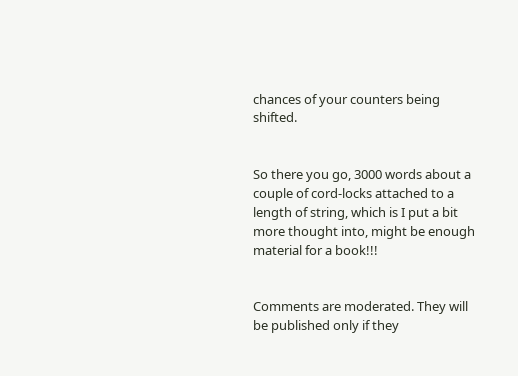chances of your counters being shifted.


So there you go, 3000 words about a couple of cord-locks attached to a length of string, which is I put a bit more thought into, might be enough material for a book!!!


Comments are moderated. They will be published only if they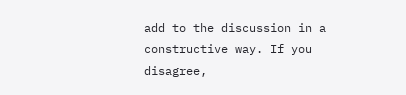add to the discussion in a constructive way. If you disagree,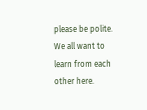please be polite. We all want to learn from each other here.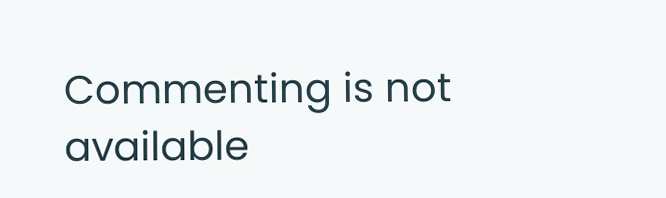Commenting is not available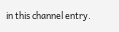in this channel entry.